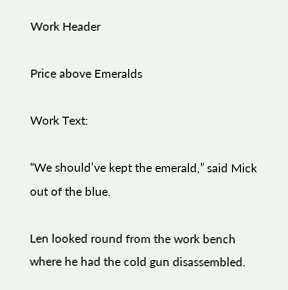Work Header

Price above Emeralds

Work Text:

“We should’ve kept the emerald,” said Mick out of the blue.

Len looked round from the work bench where he had the cold gun disassembled.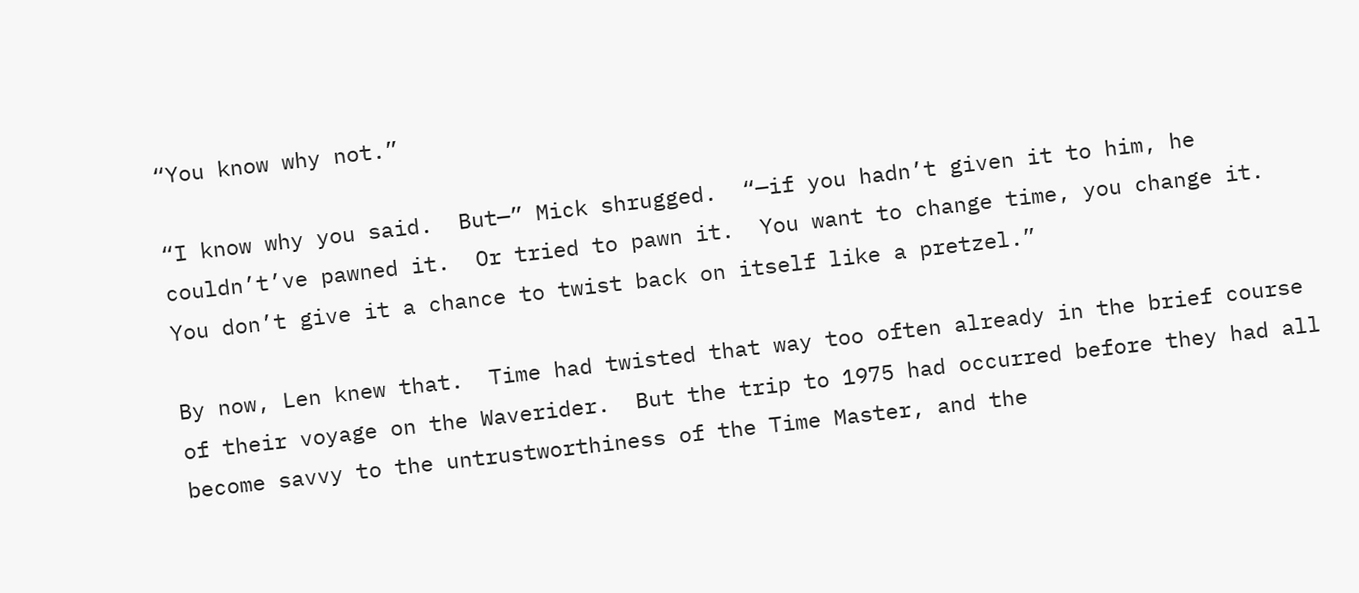“You know why not.”

“I know why you said.  But—” Mick shrugged.  “—if you hadn’t given it to him, he couldn’t’ve pawned it.  Or tried to pawn it.  You want to change time, you change it.  You don’t give it a chance to twist back on itself like a pretzel.”

By now, Len knew that.  Time had twisted that way too often already in the brief course of their voyage on the Waverider.  But the trip to 1975 had occurred before they had all become savvy to the untrustworthiness of the Time Master, and the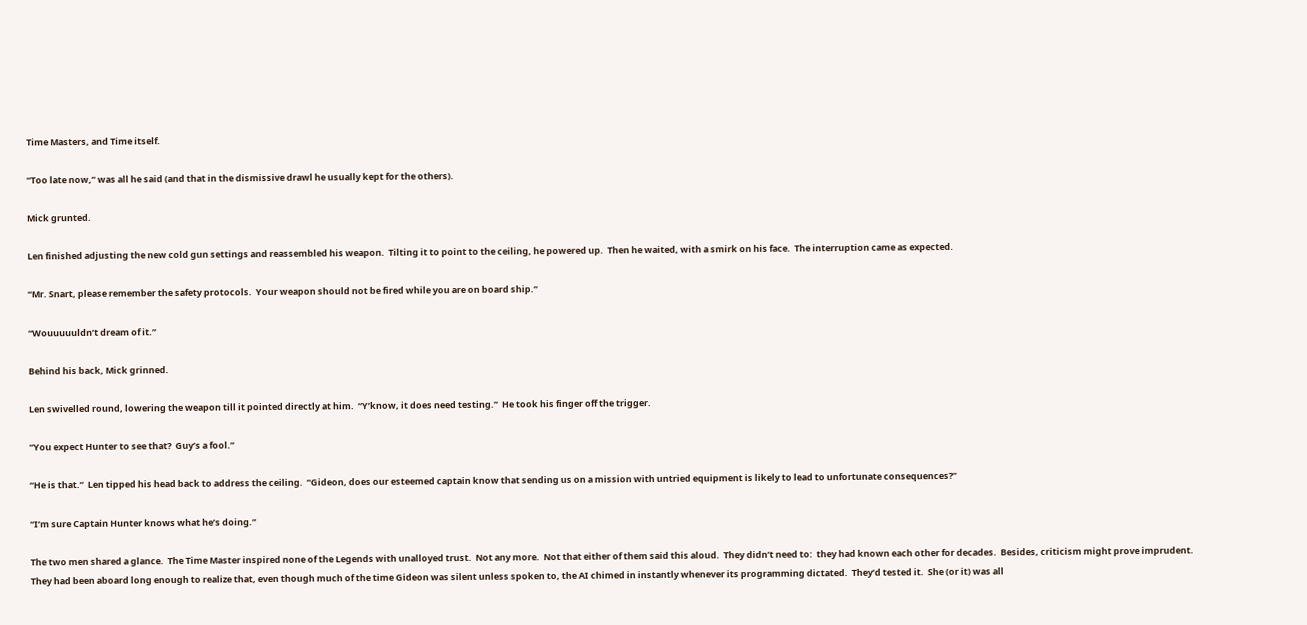Time Masters, and Time itself.

“Too late now,” was all he said (and that in the dismissive drawl he usually kept for the others).

Mick grunted.

Len finished adjusting the new cold gun settings and reassembled his weapon.  Tilting it to point to the ceiling, he powered up.  Then he waited, with a smirk on his face.  The interruption came as expected.

“Mr. Snart, please remember the safety protocols.  Your weapon should not be fired while you are on board ship.”

“Wouuuuuldn’t dream of it.”

Behind his back, Mick grinned.

Len swivelled round, lowering the weapon till it pointed directly at him.  “Y’know, it does need testing.”  He took his finger off the trigger.

“You expect Hunter to see that?  Guy’s a fool.”

“He is that.”  Len tipped his head back to address the ceiling.  “Gideon, does our esteemed captain know that sending us on a mission with untried equipment is likely to lead to unfortunate consequences?”

“I’m sure Captain Hunter knows what he’s doing.”

The two men shared a glance.  The Time Master inspired none of the Legends with unalloyed trust.  Not any more.  Not that either of them said this aloud.  They didn’t need to:  they had known each other for decades.  Besides, criticism might prove imprudent.  They had been aboard long enough to realize that, even though much of the time Gideon was silent unless spoken to, the AI chimed in instantly whenever its programming dictated.  They’d tested it.  She (or it) was all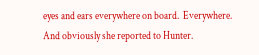eyes and ears everywhere on board.  Everywhere.  And obviously she reported to Hunter.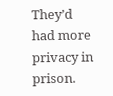They’d had more privacy in prison.